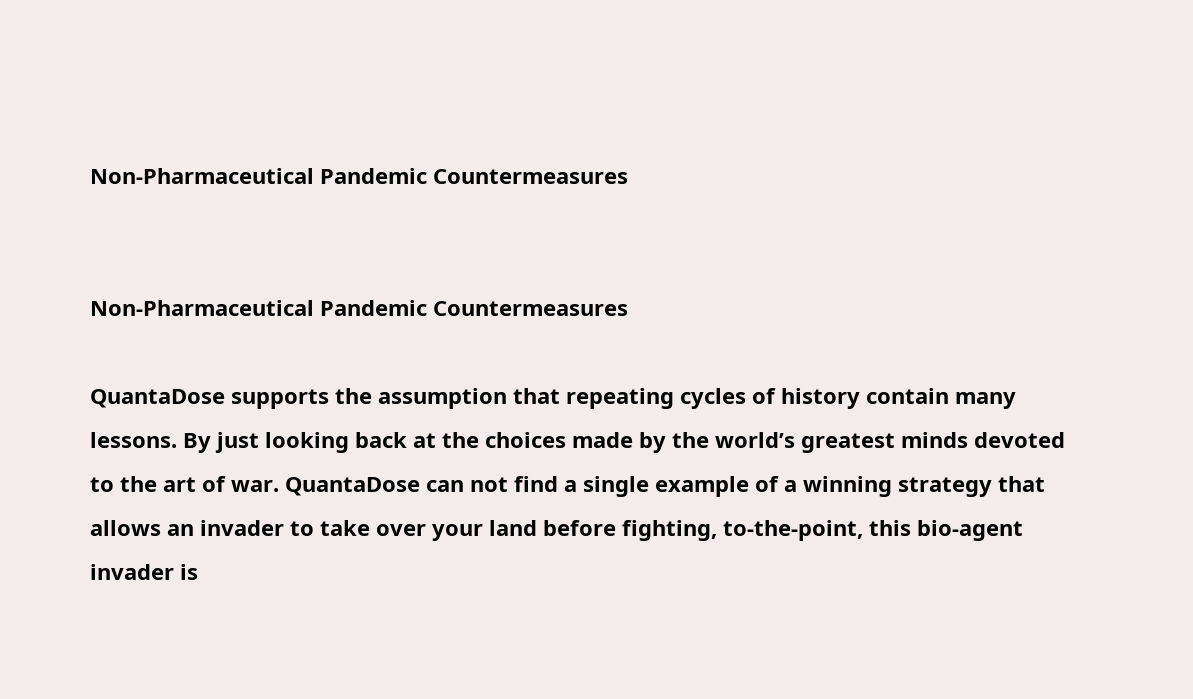Non-Pharmaceutical Pandemic Countermeasures


Non-Pharmaceutical Pandemic Countermeasures

QuantaDose supports the assumption that repeating cycles of history contain many lessons. By just looking back at the choices made by the world’s greatest minds devoted to the art of war. QuantaDose can not find a single example of a winning strategy that allows an invader to take over your land before fighting, to-the-point, this bio-agent invader is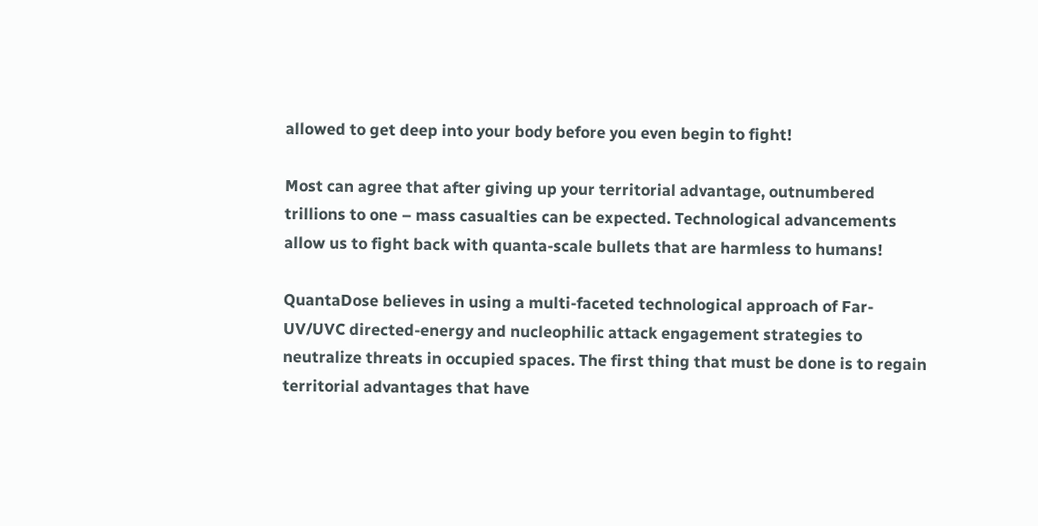allowed to get deep into your body before you even begin to fight!

Most can agree that after giving up your territorial advantage, outnumbered trillions to one – mass casualties can be expected. Technological advancements allow us to fight back with quanta-scale bullets that are harmless to humans!

QuantaDose believes in using a multi-faceted technological approach of Far-UV/UVC directed-energy and nucleophilic attack engagement strategies to neutralize threats in occupied spaces. The first thing that must be done is to regain territorial advantages that have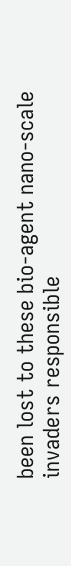been lost to these bio-agent nano-scale invaders responsible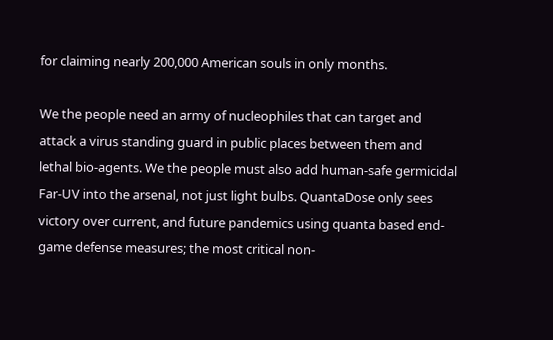for claiming nearly 200,000 American souls in only months.

We the people need an army of nucleophiles that can target and attack a virus standing guard in public places between them and lethal bio-agents. We the people must also add human-safe germicidal Far-UV into the arsenal, not just light bulbs. QuantaDose only sees victory over current, and future pandemics using quanta based end-game defense measures; the most critical non-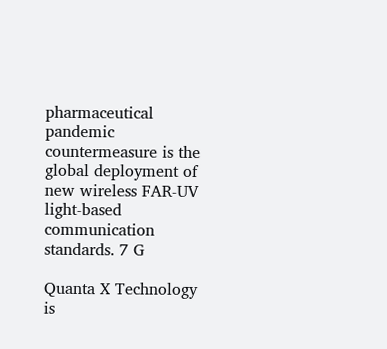pharmaceutical pandemic countermeasure is the global deployment of new wireless FAR-UV light-based communication standards. 7 G

Quanta X Technology is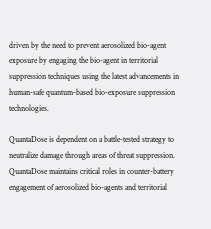driven by the need to prevent aerosolized bio-agent exposure by engaging the bio-agent in territorial suppression techniques using the latest advancements in human-safe quantum-based bio-exposure suppression technologies.

QuantaDose is dependent on a battle-tested strategy to neutralize damage through areas of threat suppression. QuantaDose maintains critical roles in counter-battery engagement of aerosolized bio-agents and territorial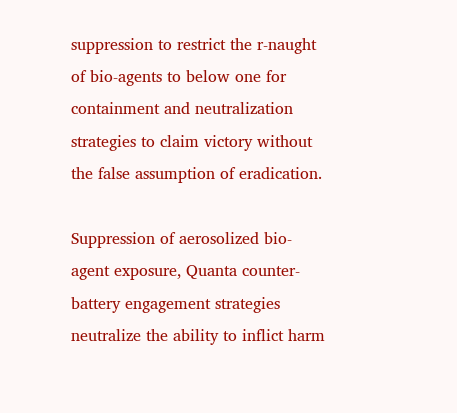suppression to restrict the r-naught of bio-agents to below one for containment and neutralization strategies to claim victory without the false assumption of eradication.

Suppression of aerosolized bio-agent exposure, Quanta counter-battery engagement strategies neutralize the ability to inflict harm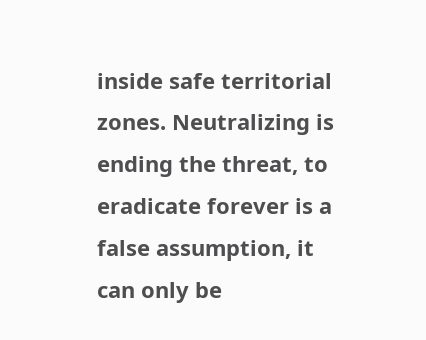inside safe territorial zones. Neutralizing is ending the threat, to eradicate forever is a false assumption, it can only be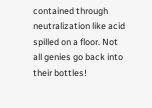contained through neutralization like acid spilled on a floor. Not all genies go back into their bottles!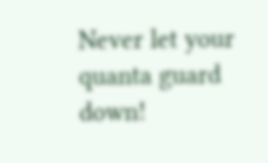Never let your quanta guard down!